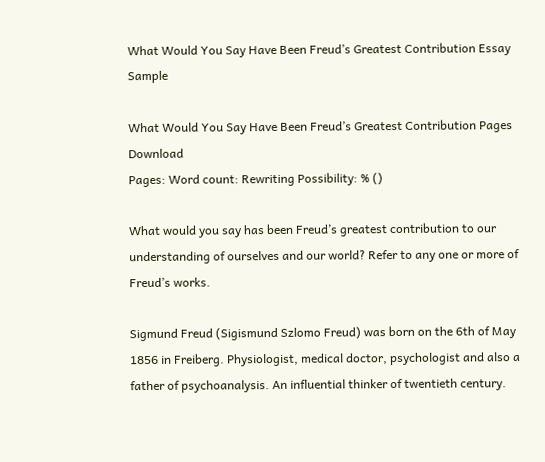What Would You Say Have Been Freud’s Greatest Contribution Essay Sample

What Would You Say Have Been Freud’s Greatest Contribution Pages Download
Pages: Word count: Rewriting Possibility: % ()

What would you say has been Freud’s greatest contribution to our understanding of ourselves and our world? Refer to any one or more of Freud’s works.

Sigmund Freud (Sigismund Szlomo Freud) was born on the 6th of May 1856 in Freiberg. Physiologist, medical doctor, psychologist and also a father of psychoanalysis. An influential thinker of twentieth century.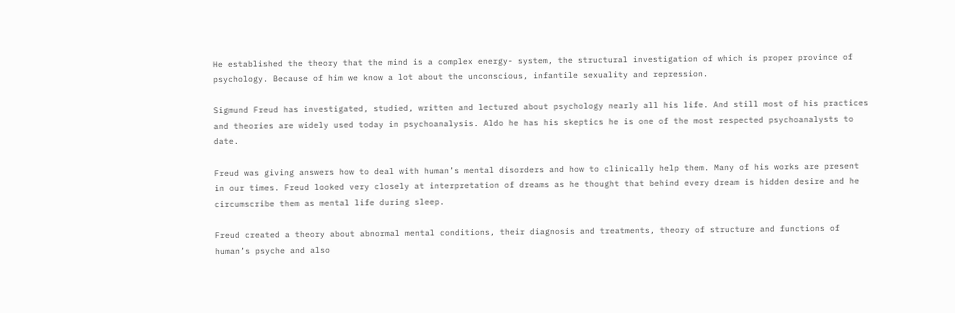He established the theory that the mind is a complex energy- system, the structural investigation of which is proper province of psychology. Because of him we know a lot about the unconscious, infantile sexuality and repression.

Sigmund Freud has investigated, studied, written and lectured about psychology nearly all his life. And still most of his practices and theories are widely used today in psychoanalysis. Aldo he has his skeptics he is one of the most respected psychoanalysts to date.

Freud was giving answers how to deal with human’s mental disorders and how to clinically help them. Many of his works are present in our times. Freud looked very closely at interpretation of dreams as he thought that behind every dream is hidden desire and he circumscribe them as mental life during sleep.

Freud created a theory about abnormal mental conditions, their diagnosis and treatments, theory of structure and functions of human’s psyche and also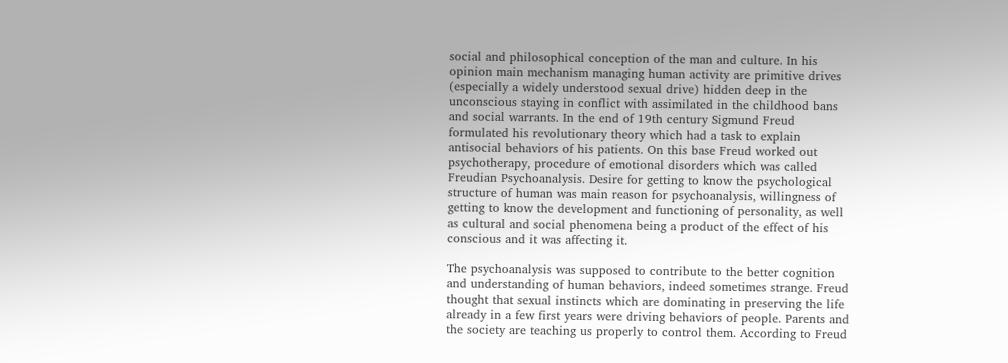social and philosophical conception of the man and culture. In his opinion main mechanism managing human activity are primitive drives (especially a widely understood sexual drive) hidden deep in the unconscious staying in conflict with assimilated in the childhood bans and social warrants. In the end of 19th century Sigmund Freud formulated his revolutionary theory which had a task to explain antisocial behaviors of his patients. On this base Freud worked out psychotherapy, procedure of emotional disorders which was called Freudian Psychoanalysis. Desire for getting to know the psychological structure of human was main reason for psychoanalysis, willingness of getting to know the development and functioning of personality, as well as cultural and social phenomena being a product of the effect of his conscious and it was affecting it.

The psychoanalysis was supposed to contribute to the better cognition and understanding of human behaviors, indeed sometimes strange. Freud thought that sexual instincts which are dominating in preserving the life already in a few first years were driving behaviors of people. Parents and the society are teaching us properly to control them. According to Freud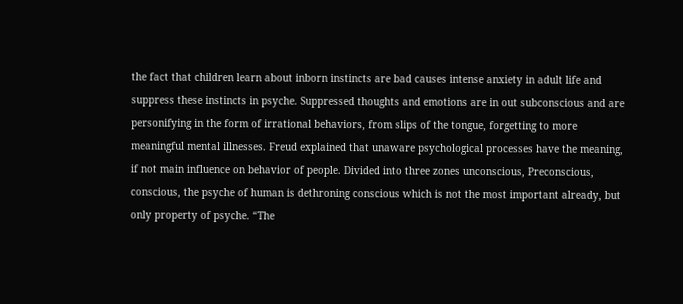the fact that children learn about inborn instincts are bad causes intense anxiety in adult life and suppress these instincts in psyche. Suppressed thoughts and emotions are in out subconscious and are personifying in the form of irrational behaviors, from slips of the tongue, forgetting to more meaningful mental illnesses. Freud explained that unaware psychological processes have the meaning, if not main influence on behavior of people. Divided into three zones unconscious, Preconscious, conscious, the psyche of human is dethroning conscious which is not the most important already, but only property of psyche. “The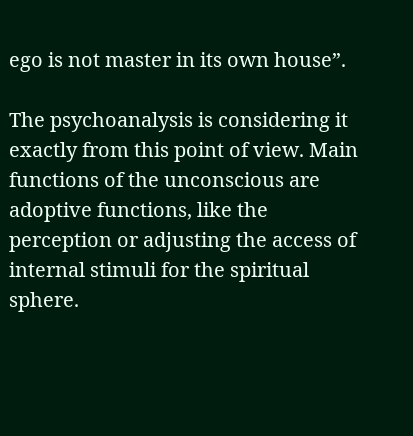ego is not master in its own house”.

The psychoanalysis is considering it exactly from this point of view. Main functions of the unconscious are adoptive functions, like the perception or adjusting the access of internal stimuli for the spiritual sphere.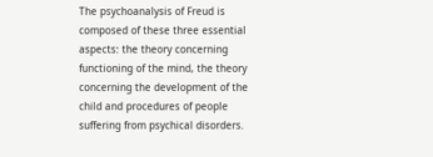The psychoanalysis of Freud is composed of these three essential aspects: the theory concerning functioning of the mind, the theory concerning the development of the child and procedures of people suffering from psychical disorders.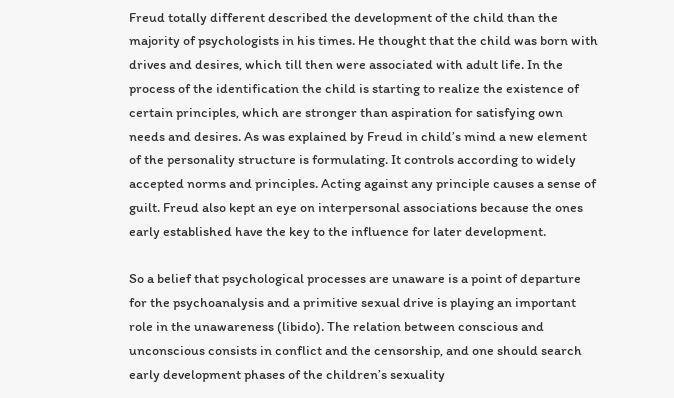Freud totally different described the development of the child than the majority of psychologists in his times. He thought that the child was born with drives and desires, which till then were associated with adult life. In the process of the identification the child is starting to realize the existence of certain principles, which are stronger than aspiration for satisfying own needs and desires. As was explained by Freud in child’s mind a new element of the personality structure is formulating. It controls according to widely accepted norms and principles. Acting against any principle causes a sense of guilt. Freud also kept an eye on interpersonal associations because the ones early established have the key to the influence for later development.

So a belief that psychological processes are unaware is a point of departure for the psychoanalysis and a primitive sexual drive is playing an important role in the unawareness (libido). The relation between conscious and unconscious consists in conflict and the censorship, and one should search early development phases of the children’s sexuality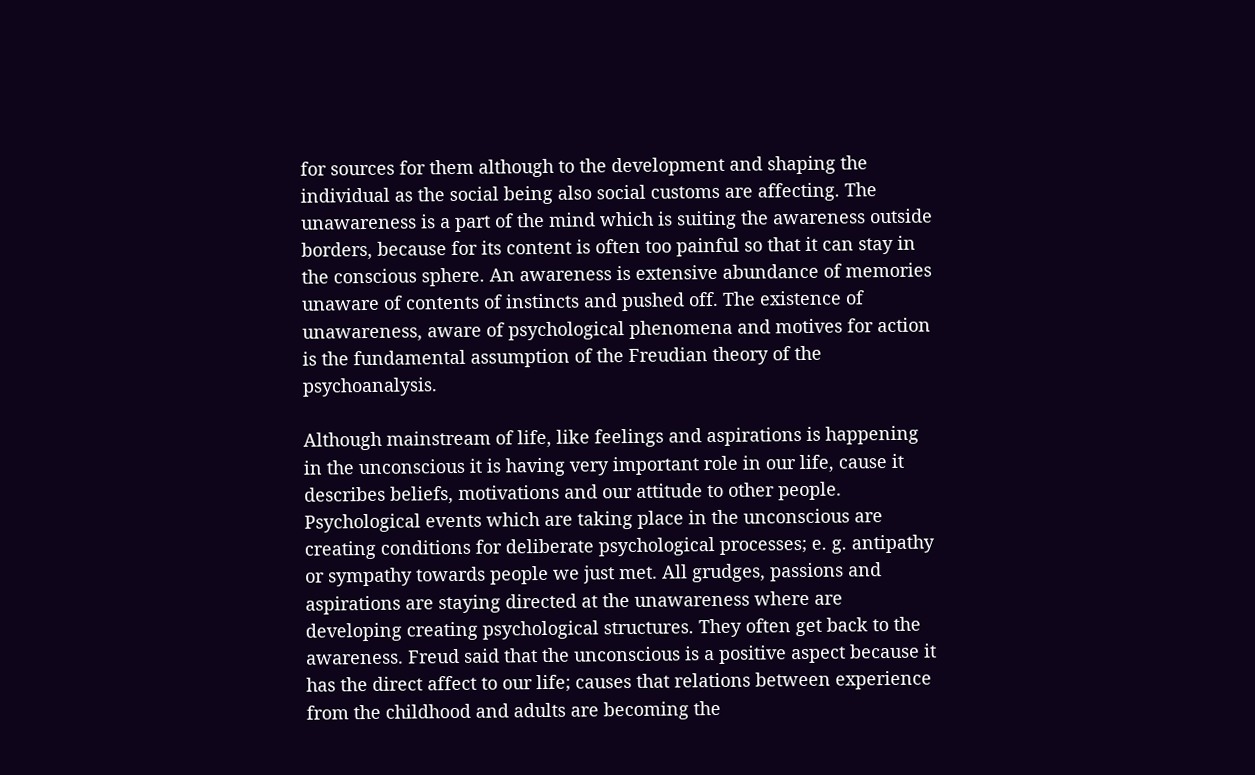for sources for them although to the development and shaping the individual as the social being also social customs are affecting. The unawareness is a part of the mind which is suiting the awareness outside borders, because for its content is often too painful so that it can stay in the conscious sphere. An awareness is extensive abundance of memories unaware of contents of instincts and pushed off. The existence of unawareness, aware of psychological phenomena and motives for action is the fundamental assumption of the Freudian theory of the psychoanalysis.

Although mainstream of life, like feelings and aspirations is happening in the unconscious it is having very important role in our life, cause it describes beliefs, motivations and our attitude to other people. Psychological events which are taking place in the unconscious are creating conditions for deliberate psychological processes; e. g. antipathy or sympathy towards people we just met. All grudges, passions and aspirations are staying directed at the unawareness where are developing creating psychological structures. They often get back to the awareness. Freud said that the unconscious is a positive aspect because it has the direct affect to our life; causes that relations between experience from the childhood and adults are becoming the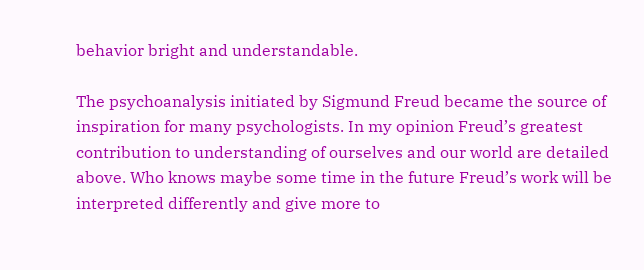behavior bright and understandable.

The psychoanalysis initiated by Sigmund Freud became the source of inspiration for many psychologists. In my opinion Freud’s greatest contribution to understanding of ourselves and our world are detailed above. Who knows maybe some time in the future Freud’s work will be interpreted differently and give more to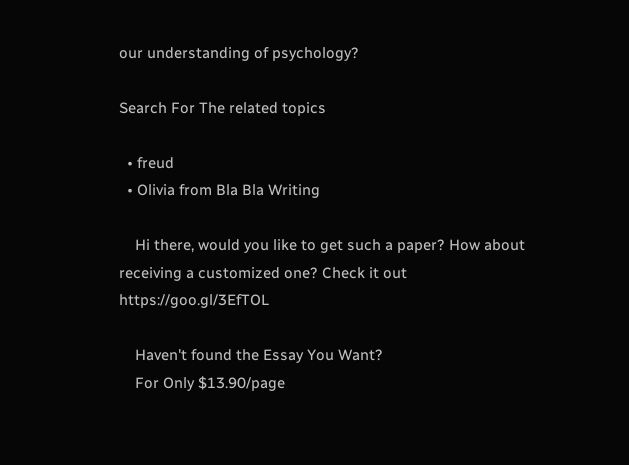our understanding of psychology?

Search For The related topics

  • freud
  • Olivia from Bla Bla Writing

    Hi there, would you like to get such a paper? How about receiving a customized one? Check it out https://goo.gl/3EfTOL

    Haven't found the Essay You Want?
    For Only $13.90/page